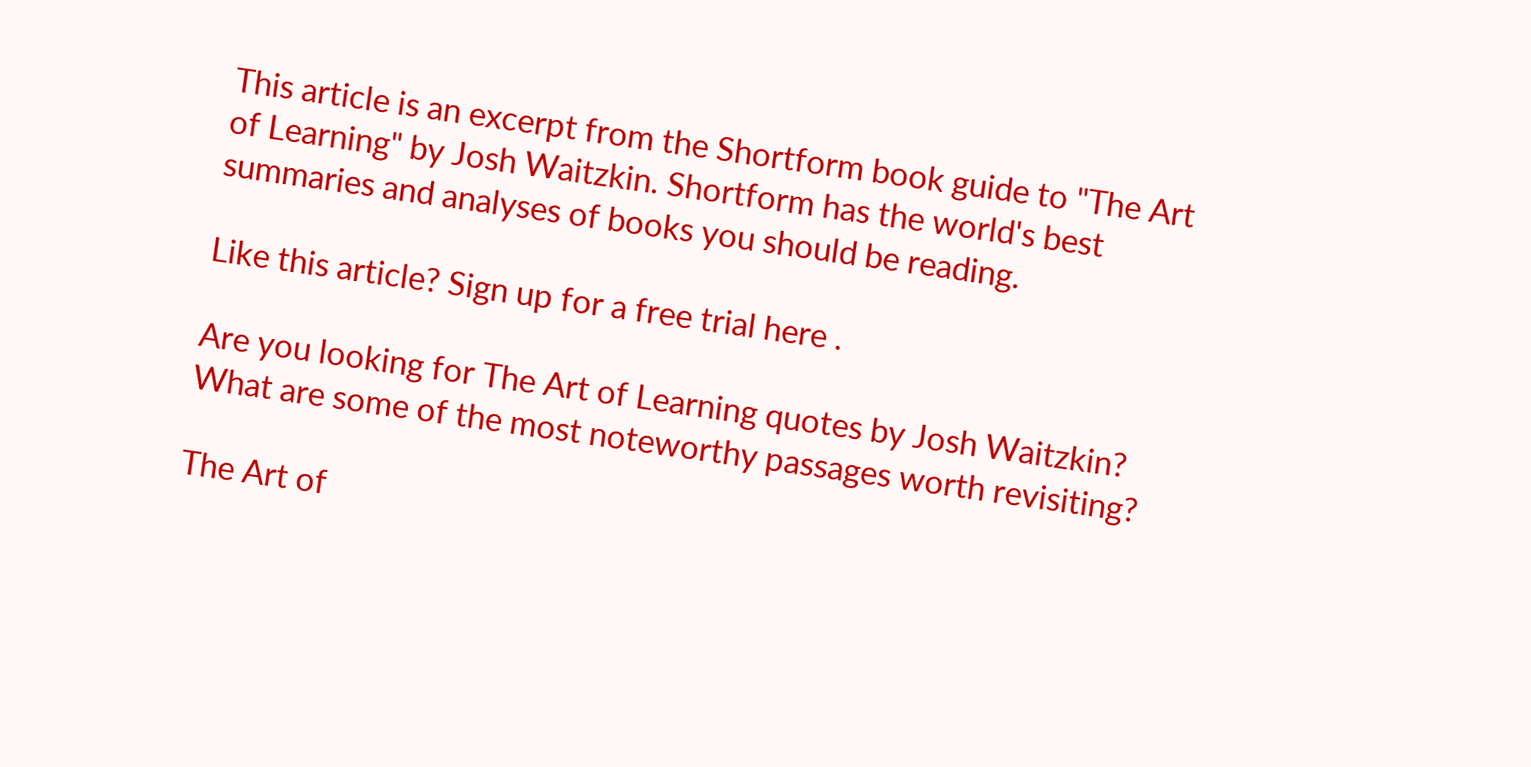This article is an excerpt from the Shortform book guide to "The Art of Learning" by Josh Waitzkin. Shortform has the world's best summaries and analyses of books you should be reading.

Like this article? Sign up for a free trial here .

Are you looking for The Art of Learning quotes by Josh Waitzkin? What are some of the most noteworthy passages worth revisiting?

The Art of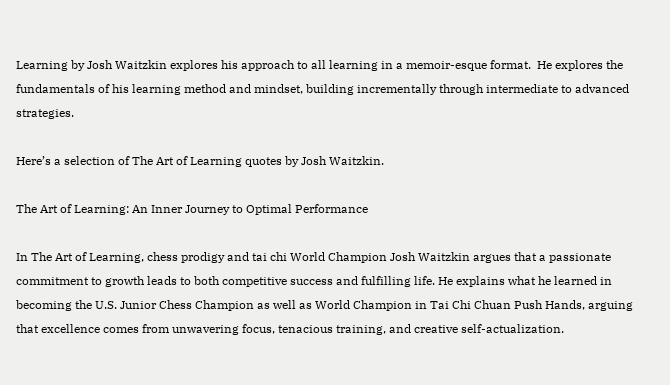Learning by Josh Waitzkin explores his approach to all learning in a memoir-esque format.  He explores the fundamentals of his learning method and mindset, building incrementally through intermediate to advanced strategies.

Here’s a selection of The Art of Learning quotes by Josh Waitzkin.

The Art of Learning: An Inner Journey to Optimal Performance

In The Art of Learning, chess prodigy and tai chi World Champion Josh Waitzkin argues that a passionate commitment to growth leads to both competitive success and fulfilling life. He explains what he learned in becoming the U.S. Junior Chess Champion as well as World Champion in Tai Chi Chuan Push Hands, arguing that excellence comes from unwavering focus, tenacious training, and creative self-actualization.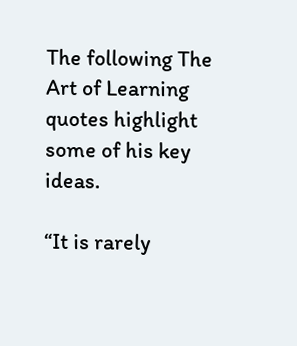The following The Art of Learning quotes highlight some of his key ideas.

“It is rarely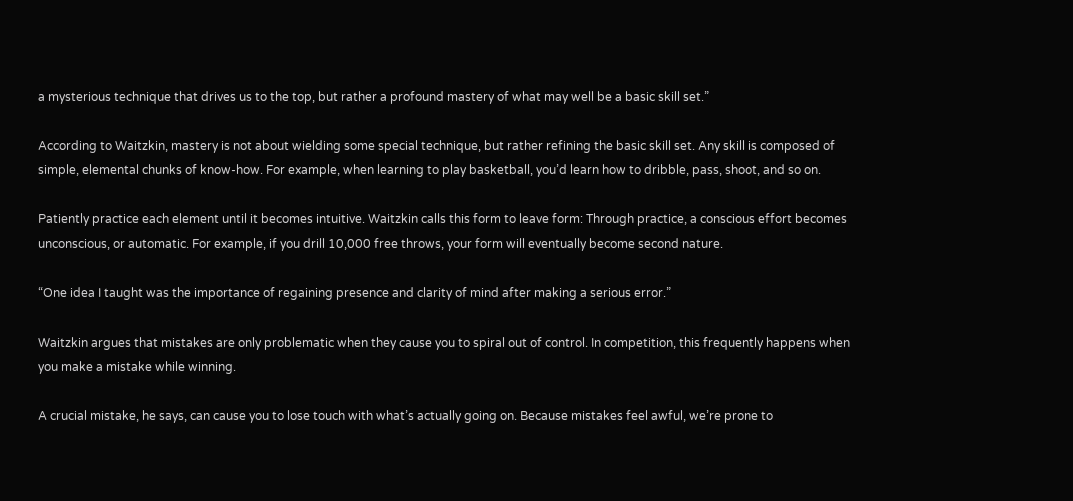a mysterious technique that drives us to the top, but rather a profound mastery of what may well be a basic skill set.”

According to Waitzkin, mastery is not about wielding some special technique, but rather refining the basic skill set. Any skill is composed of simple, elemental chunks of know-how. For example, when learning to play basketball, you’d learn how to dribble, pass, shoot, and so on.

Patiently practice each element until it becomes intuitive. Waitzkin calls this form to leave form: Through practice, a conscious effort becomes unconscious, or automatic. For example, if you drill 10,000 free throws, your form will eventually become second nature.

“One idea I taught was the importance of regaining presence and clarity of mind after making a serious error.”

Waitzkin argues that mistakes are only problematic when they cause you to spiral out of control. In competition, this frequently happens when you make a mistake while winning.

A crucial mistake, he says, can cause you to lose touch with what’s actually going on. Because mistakes feel awful, we’re prone to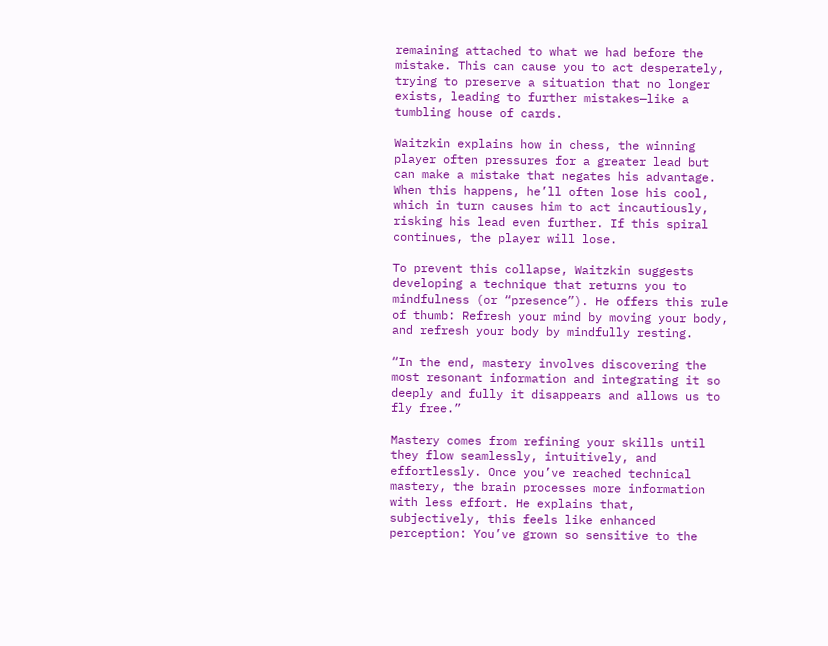remaining attached to what we had before the mistake. This can cause you to act desperately, trying to preserve a situation that no longer exists, leading to further mistakes—like a tumbling house of cards.

Waitzkin explains how in chess, the winning player often pressures for a greater lead but can make a mistake that negates his advantage. When this happens, he’ll often lose his cool, which in turn causes him to act incautiously, risking his lead even further. If this spiral continues, the player will lose.

To prevent this collapse, Waitzkin suggests developing a technique that returns you to mindfulness (or “presence”). He offers this rule of thumb: Refresh your mind by moving your body, and refresh your body by mindfully resting.

“In the end, mastery involves discovering the most resonant information and integrating it so deeply and fully it disappears and allows us to fly free.”

Mastery comes from refining your skills until they flow seamlessly, intuitively, and effortlessly. Once you’ve reached technical mastery, the brain processes more information with less effort. He explains that, subjectively, this feels like enhanced perception: You’ve grown so sensitive to the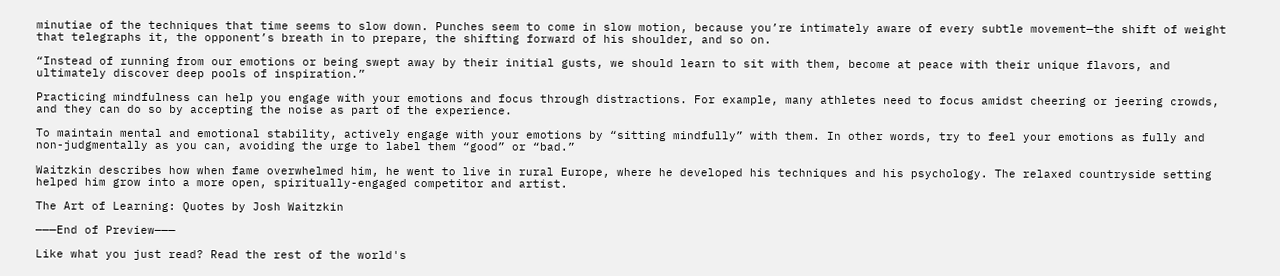minutiae of the techniques that time seems to slow down. Punches seem to come in slow motion, because you’re intimately aware of every subtle movement—the shift of weight that telegraphs it, the opponent’s breath in to prepare, the shifting forward of his shoulder, and so on.

“Instead of running from our emotions or being swept away by their initial gusts, we should learn to sit with them, become at peace with their unique flavors, and ultimately discover deep pools of inspiration.”

Practicing mindfulness can help you engage with your emotions and focus through distractions. For example, many athletes need to focus amidst cheering or jeering crowds, and they can do so by accepting the noise as part of the experience.

To maintain mental and emotional stability, actively engage with your emotions by “sitting mindfully” with them. In other words, try to feel your emotions as fully and non-judgmentally as you can, avoiding the urge to label them “good” or “bad.”

Waitzkin describes how when fame overwhelmed him, he went to live in rural Europe, where he developed his techniques and his psychology. The relaxed countryside setting helped him grow into a more open, spiritually-engaged competitor and artist.

The Art of Learning: Quotes by Josh Waitzkin

———End of Preview———

Like what you just read? Read the rest of the world's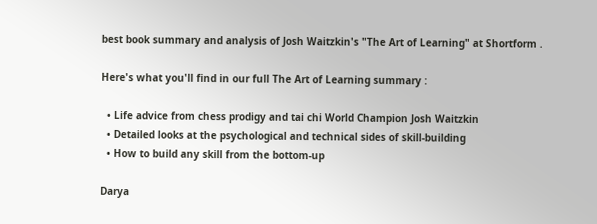best book summary and analysis of Josh Waitzkin's "The Art of Learning" at Shortform .

Here's what you'll find in our full The Art of Learning summary :

  • Life advice from chess prodigy and tai chi World Champion Josh Waitzkin
  • Detailed looks at the psychological and technical sides of skill-building
  • How to build any skill from the bottom-up

Darya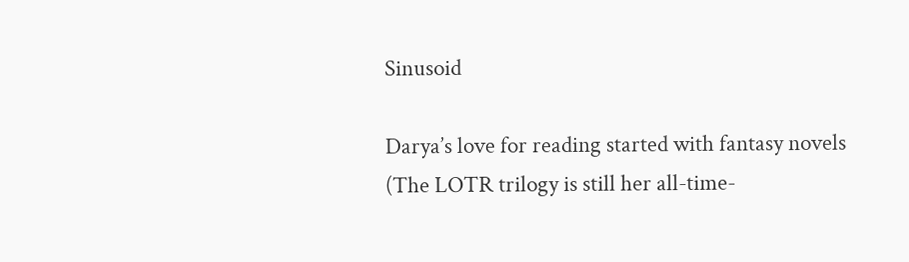Sinusoid

Darya’s love for reading started with fantasy novels (The LOTR trilogy is still her all-time-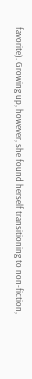favorite). Growing up, however, she found herself transitioning to non-fiction,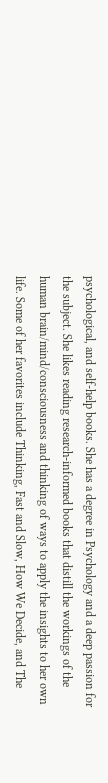psychological, and self-help books. She has a degree in Psychology and a deep passion for the subject. She likes reading research-informed books that distill the workings of the human brain/mind/consciousness and thinking of ways to apply the insights to her own life. Some of her favorites include Thinking, Fast and Slow, How We Decide, and The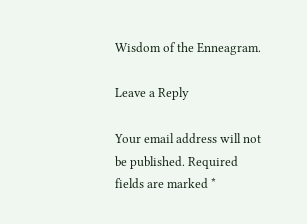Wisdom of the Enneagram.

Leave a Reply

Your email address will not be published. Required fields are marked *